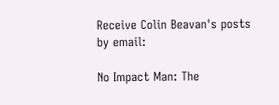Receive Colin Beavan's posts by email:

No Impact Man: The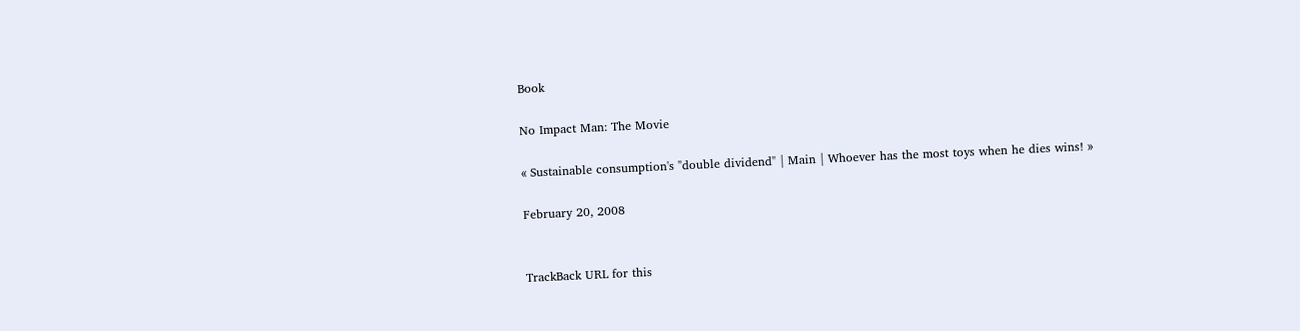Book

No Impact Man: The Movie

« Sustainable consumption's "double dividend" | Main | Whoever has the most toys when he dies wins! »

February 20, 2008


TrackBack URL for this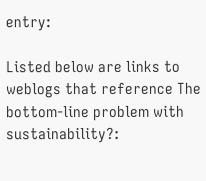entry:

Listed below are links to weblogs that reference The bottom-line problem with sustainability?: